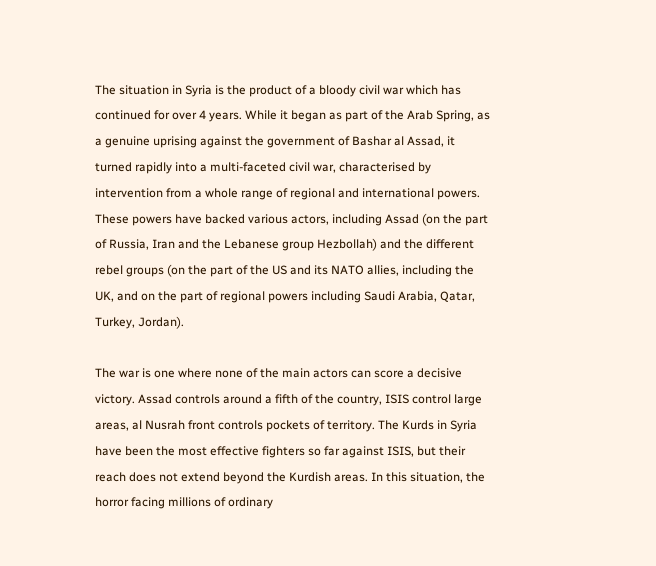The situation in Syria is the product of a bloody civil war which has continued for over 4 years. While it began as part of the Arab Spring, as a genuine uprising against the government of Bashar al Assad, it turned rapidly into a multi-faceted civil war, characterised by intervention from a whole range of regional and international powers. These powers have backed various actors, including Assad (on the part of Russia, Iran and the Lebanese group Hezbollah) and the different rebel groups (on the part of the US and its NATO allies, including the UK, and on the part of regional powers including Saudi Arabia, Qatar, Turkey, Jordan).

The war is one where none of the main actors can score a decisive victory. Assad controls around a fifth of the country, ISIS control large areas, al Nusrah front controls pockets of territory. The Kurds in Syria have been the most effective fighters so far against ISIS, but their reach does not extend beyond the Kurdish areas. In this situation, the horror facing millions of ordinary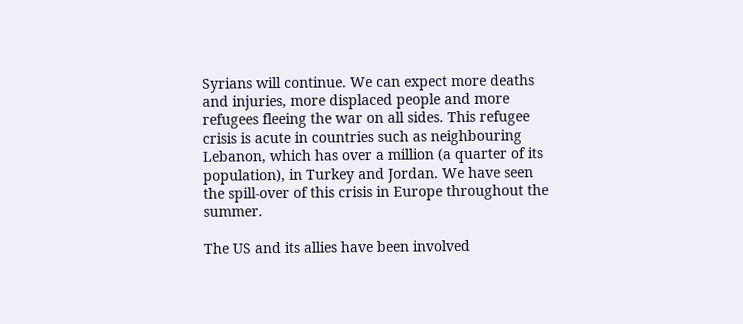Syrians will continue. We can expect more deaths and injuries, more displaced people and more refugees fleeing the war on all sides. This refugee crisis is acute in countries such as neighbouring Lebanon, which has over a million (a quarter of its population), in Turkey and Jordan. We have seen the spill-over of this crisis in Europe throughout the summer.

The US and its allies have been involved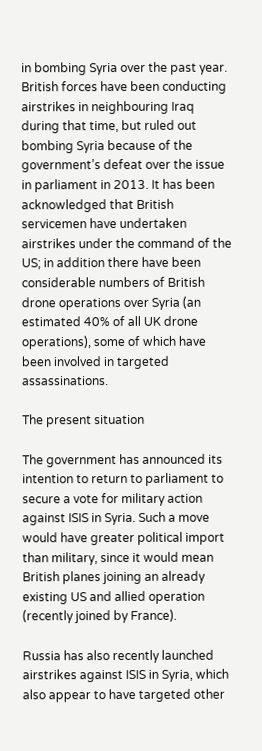in bombing Syria over the past year. British forces have been conducting airstrikes in neighbouring Iraq during that time, but ruled out bombing Syria because of the government’s defeat over the issue in parliament in 2013. It has been acknowledged that British servicemen have undertaken airstrikes under the command of the US; in addition there have been considerable numbers of British drone operations over Syria (an estimated 40% of all UK drone operations), some of which have been involved in targeted assassinations.

The present situation

The government has announced its intention to return to parliament to secure a vote for military action against ISIS in Syria. Such a move would have greater political import than military, since it would mean British planes joining an already existing US and allied operation (recently joined by France).

Russia has also recently launched airstrikes against ISIS in Syria, which also appear to have targeted other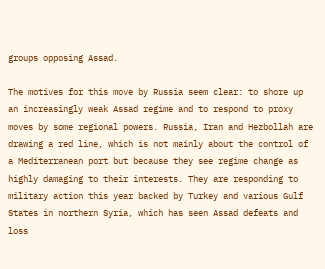groups opposing Assad.

The motives for this move by Russia seem clear: to shore up an increasingly weak Assad regime and to respond to proxy moves by some regional powers. Russia, Iran and Hezbollah are drawing a red line, which is not mainly about the control of a Mediterranean port but because they see regime change as highly damaging to their interests. They are responding to military action this year backed by Turkey and various Gulf States in northern Syria, which has seen Assad defeats and loss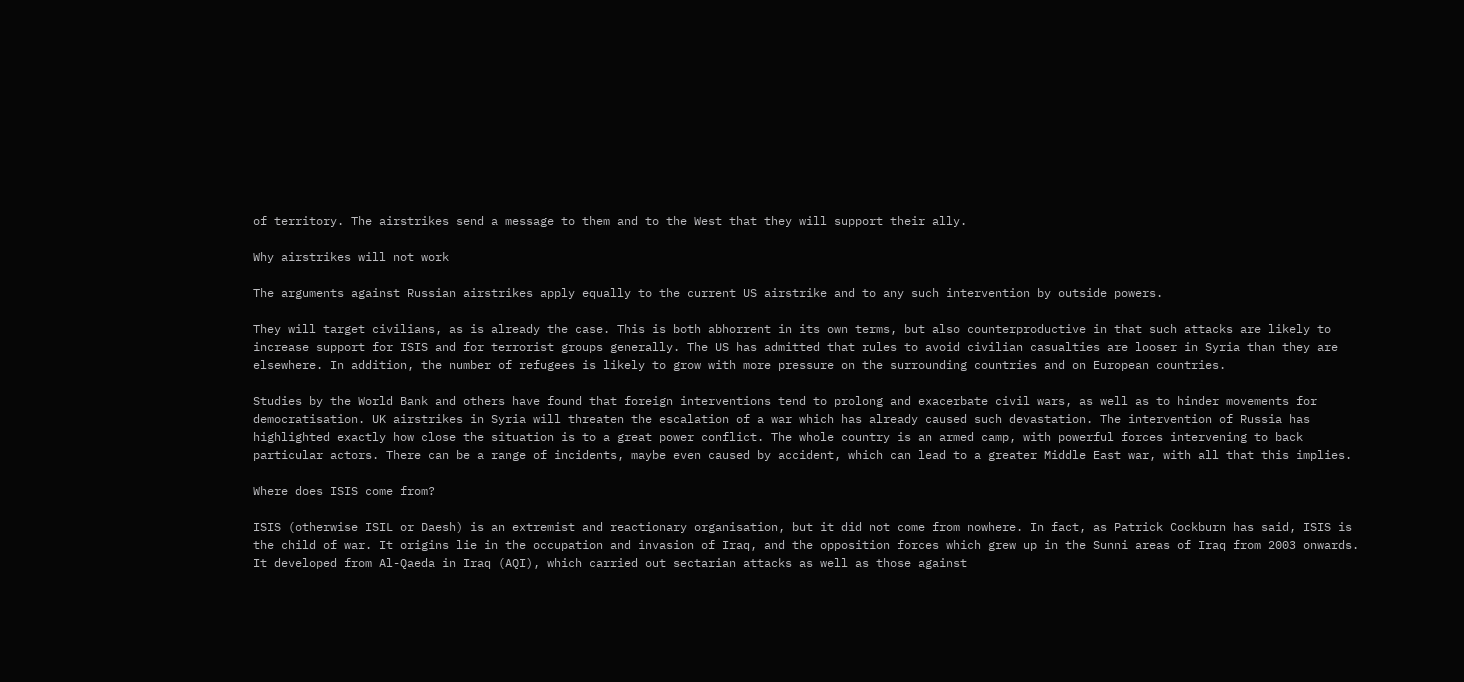of territory. The airstrikes send a message to them and to the West that they will support their ally.

Why airstrikes will not work

The arguments against Russian airstrikes apply equally to the current US airstrike and to any such intervention by outside powers.

They will target civilians, as is already the case. This is both abhorrent in its own terms, but also counterproductive in that such attacks are likely to increase support for ISIS and for terrorist groups generally. The US has admitted that rules to avoid civilian casualties are looser in Syria than they are elsewhere. In addition, the number of refugees is likely to grow with more pressure on the surrounding countries and on European countries.

Studies by the World Bank and others have found that foreign interventions tend to prolong and exacerbate civil wars, as well as to hinder movements for democratisation. UK airstrikes in Syria will threaten the escalation of a war which has already caused such devastation. The intervention of Russia has highlighted exactly how close the situation is to a great power conflict. The whole country is an armed camp, with powerful forces intervening to back particular actors. There can be a range of incidents, maybe even caused by accident, which can lead to a greater Middle East war, with all that this implies.

Where does ISIS come from?

ISIS (otherwise ISIL or Daesh) is an extremist and reactionary organisation, but it did not come from nowhere. In fact, as Patrick Cockburn has said, ISIS is the child of war. It origins lie in the occupation and invasion of Iraq, and the opposition forces which grew up in the Sunni areas of Iraq from 2003 onwards. It developed from Al-Qaeda in Iraq (AQI), which carried out sectarian attacks as well as those against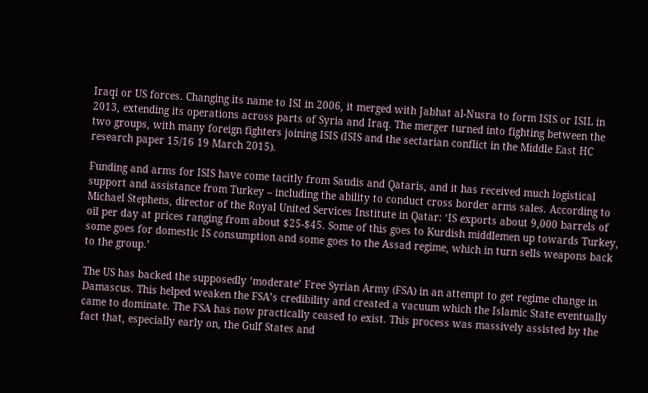Iraqi or US forces. Changing its name to ISI in 2006, it merged with Jabhat al-Nusra to form ISIS or ISIL in 2013, extending its operations across parts of Syria and Iraq. The merger turned into fighting between the two groups, with many foreign fighters joining ISIS (ISIS and the sectarian conflict in the Middle East HC research paper 15/16 19 March 2015).

Funding and arms for ISIS have come tacitly from Saudis and Qataris, and it has received much logistical support and assistance from Turkey – including the ability to conduct cross border arms sales. According to Michael Stephens, director of the Royal United Services Institute in Qatar: ‘IS exports about 9,000 barrels of oil per day at prices ranging from about $25-$45. Some of this goes to Kurdish middlemen up towards Turkey, some goes for domestic IS consumption and some goes to the Assad regime, which in turn sells weapons back to the group.’

The US has backed the supposedly ‘moderate’ Free Syrian Army (FSA) in an attempt to get regime change in Damascus. This helped weaken the FSA’s credibility and created a vacuum which the Islamic State eventually came to dominate. The FSA has now practically ceased to exist. This process was massively assisted by the fact that, especially early on, the Gulf States and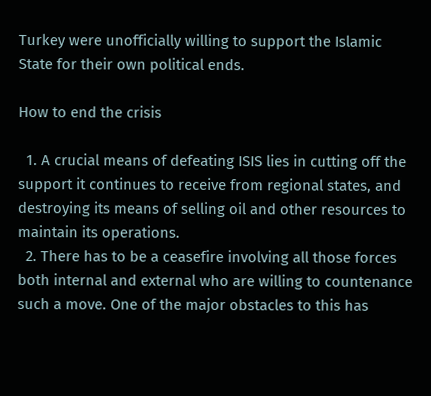Turkey were unofficially willing to support the Islamic State for their own political ends.

How to end the crisis

  1. A crucial means of defeating ISIS lies in cutting off the support it continues to receive from regional states, and destroying its means of selling oil and other resources to maintain its operations.
  2. There has to be a ceasefire involving all those forces both internal and external who are willing to countenance such a move. One of the major obstacles to this has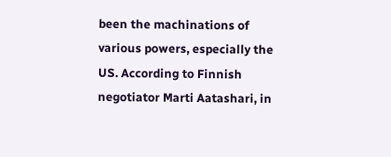been the machinations of various powers, especially the US. According to Finnish negotiator Marti Aatashari, in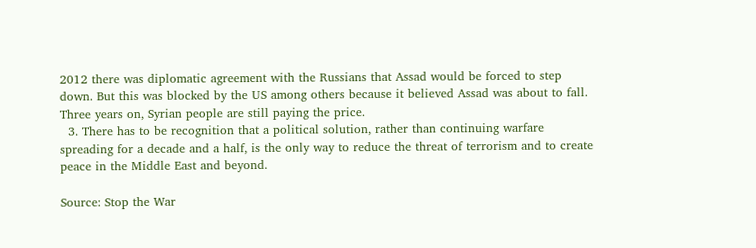2012 there was diplomatic agreement with the Russians that Assad would be forced to step down. But this was blocked by the US among others because it believed Assad was about to fall. Three years on, Syrian people are still paying the price.
  3. There has to be recognition that a political solution, rather than continuing warfare spreading for a decade and a half, is the only way to reduce the threat of terrorism and to create peace in the Middle East and beyond.

Source: Stop the War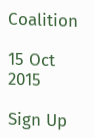Coalition

15 Oct 2015

Sign Up